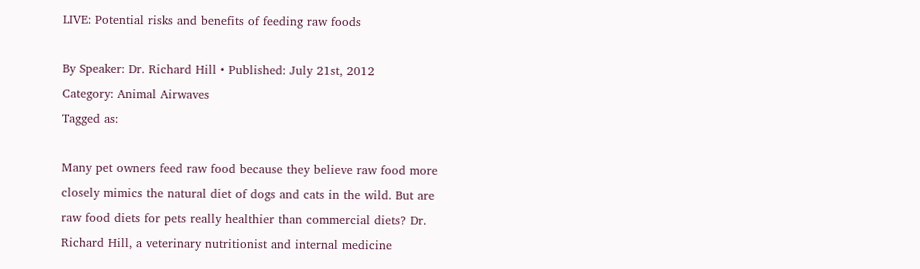LIVE: Potential risks and benefits of feeding raw foods

By Speaker: Dr. Richard Hill • Published: July 21st, 2012
Category: Animal Airwaves
Tagged as:

Many pet owners feed raw food because they believe raw food more closely mimics the natural diet of dogs and cats in the wild. But are raw food diets for pets really healthier than commercial diets? Dr. Richard Hill, a veterinary nutritionist and internal medicine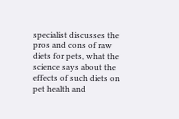specialist discusses the pros and cons of raw diets for pets, what the science says about the effects of such diets on pet health and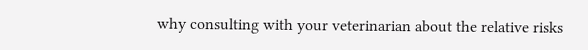why consulting with your veterinarian about the relative risks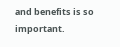and benefits is so important.